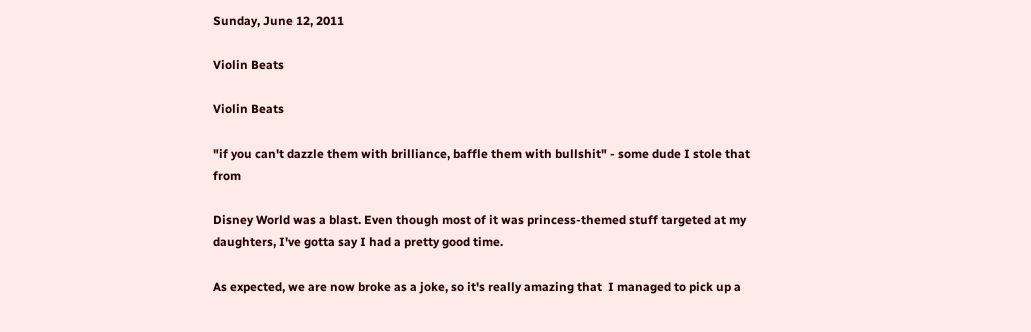Sunday, June 12, 2011

Violin Beats

Violin Beats

"if you can't dazzle them with brilliance, baffle them with bullshit" - some dude I stole that from

Disney World was a blast. Even though most of it was princess-themed stuff targeted at my daughters, I've gotta say I had a pretty good time.

As expected, we are now broke as a joke, so it's really amazing that  I managed to pick up a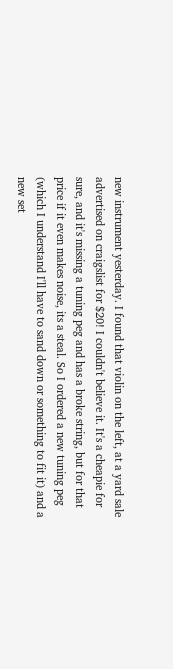new instrument yesterday. I found that violin on the left, at a yard sale advertised on craigslist for $20! I couldn't believe it. It's a cheapie for sure, and it's missing a tuning peg and has a broke string, but for that price if it even makes noise, its a steal. So I ordered a new tuning peg (which I understand I'll have to sand down or something to fit it) and a new set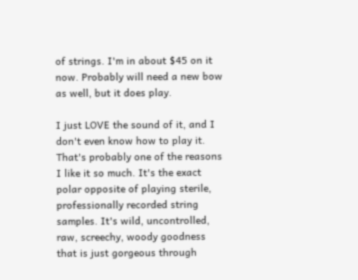of strings. I'm in about $45 on it now. Probably will need a new bow as well, but it does play.

I just LOVE the sound of it, and I don't even know how to play it. That's probably one of the reasons I like it so much. It's the exact polar opposite of playing sterile, professionally recorded string samples. It's wild, uncontrolled, raw, screechy, woody goodness that is just gorgeous through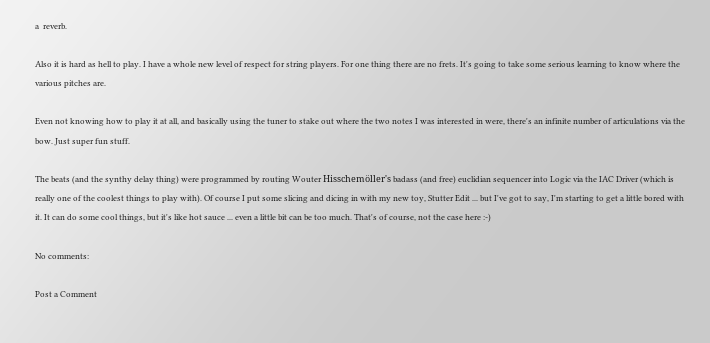a  reverb.

Also it is hard as hell to play. I have a whole new level of respect for string players. For one thing there are no frets. It's going to take some serious learning to know where the various pitches are.

Even not knowing how to play it at all, and basically using the tuner to stake out where the two notes I was interested in were, there's an infinite number of articulations via the bow. Just super fun stuff.

The beats (and the synthy delay thing) were programmed by routing Wouter Hisschemöller's badass (and free) euclidian sequencer into Logic via the IAC Driver (which is really one of the coolest things to play with). Of course I put some slicing and dicing in with my new toy, Stutter Edit ... but I've got to say, I'm starting to get a little bored with it. It can do some cool things, but it's like hot sauce ... even a little bit can be too much. That's of course, not the case here :-)

No comments:

Post a Comment